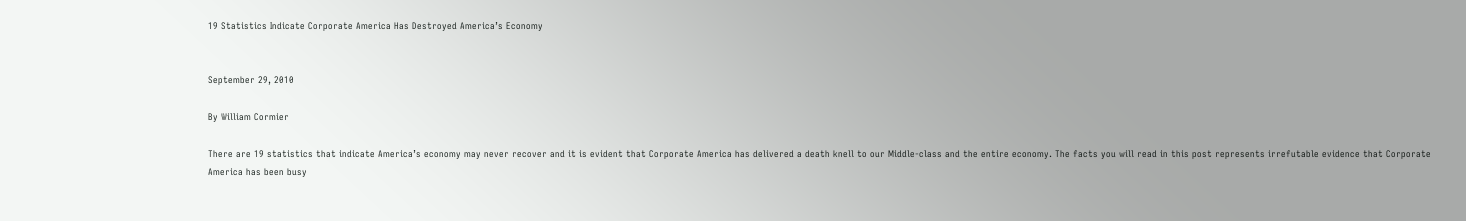19 Statistics Indicate Corporate America Has Destroyed America’s Economy


September 29, 2010

By William Cormier

There are 19 statistics that indicate America’s economy may never recover and it is evident that Corporate America has delivered a death knell to our Middle-class and the entire economy. The facts you will read in this post represents irrefutable evidence that Corporate America has been busy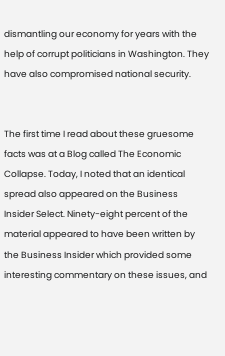dismantling our economy for years with the help of corrupt politicians in Washington. They have also compromised national security.


The first time I read about these gruesome facts was at a Blog called The Economic Collapse. Today, I noted that an identical spread also appeared on the Business Insider Select. Ninety-eight percent of the material appeared to have been written by the Business Insider which provided some interesting commentary on these issues, and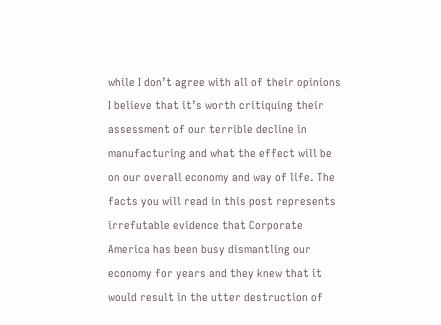while I don’t agree with all of their opinions I believe that it’s worth critiquing their assessment of our terrible decline in manufacturing and what the effect will be on our overall economy and way of life. The facts you will read in this post represents irrefutable evidence that Corporate America has been busy dismantling our economy for years and they knew that it would result in the utter destruction of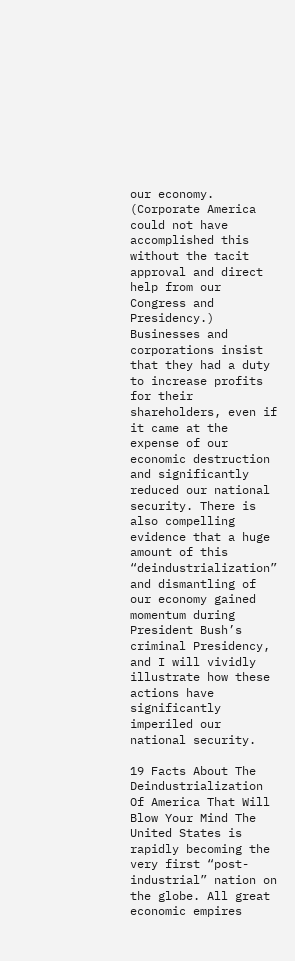our economy. (Corporate America could not have accomplished this without the tacit approval and direct help from our Congress and Presidency.) Businesses and corporations insist that they had a duty to increase profits for their shareholders, even if it came at the expense of our economic destruction and significantly reduced our national security. There is also compelling evidence that a huge amount of this “deindustrialization” and dismantling of our economy gained momentum during President Bush’s criminal Presidency, and I will vividly illustrate how these actions have significantly imperiled our national security.

19 Facts About The Deindustrialization Of America That Will Blow Your Mind The United States is rapidly becoming the very first “post-industrial” nation on the globe. All great economic empires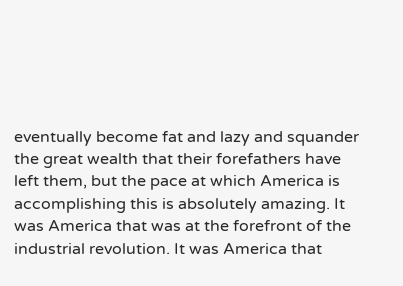eventually become fat and lazy and squander the great wealth that their forefathers have left them, but the pace at which America is accomplishing this is absolutely amazing. It was America that was at the forefront of the industrial revolution. It was America that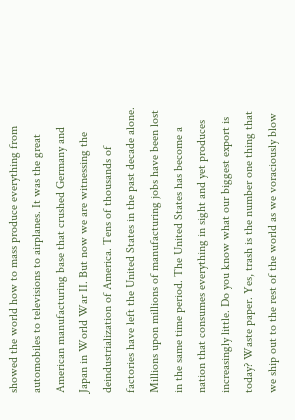showed the world how to mass produce everything from automobiles to televisions to airplanes. It was the great American manufacturing base that crushed Germany and Japan in World War II. But now we are witnessing the deindustrialization of America. Tens of thousands of factories have left the United States in the past decade alone. Millions upon millions of manufacturing jobs have been lost in the same time period. The United States has become a nation that consumes everything in sight and yet produces increasingly little. Do you know what our biggest export is today? Waste paper. Yes, trash is the number one thing that we ship out to the rest of the world as we voraciously blow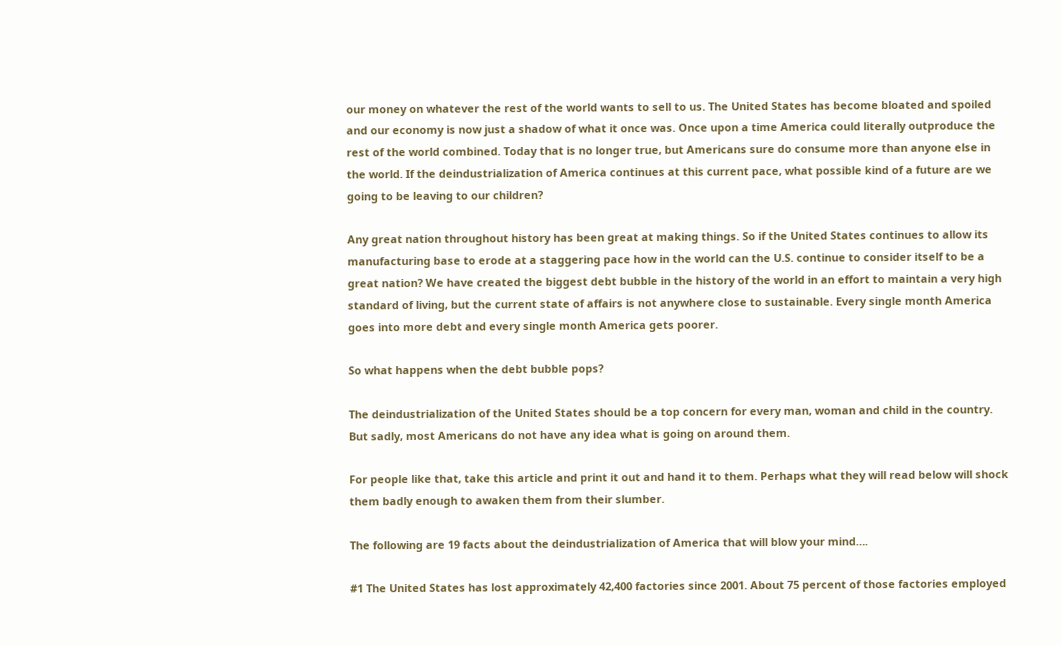our money on whatever the rest of the world wants to sell to us. The United States has become bloated and spoiled and our economy is now just a shadow of what it once was. Once upon a time America could literally outproduce the rest of the world combined. Today that is no longer true, but Americans sure do consume more than anyone else in the world. If the deindustrialization of America continues at this current pace, what possible kind of a future are we going to be leaving to our children?

Any great nation throughout history has been great at making things. So if the United States continues to allow its manufacturing base to erode at a staggering pace how in the world can the U.S. continue to consider itself to be a great nation? We have created the biggest debt bubble in the history of the world in an effort to maintain a very high standard of living, but the current state of affairs is not anywhere close to sustainable. Every single month America goes into more debt and every single month America gets poorer.

So what happens when the debt bubble pops?

The deindustrialization of the United States should be a top concern for every man, woman and child in the country. But sadly, most Americans do not have any idea what is going on around them.

For people like that, take this article and print it out and hand it to them. Perhaps what they will read below will shock them badly enough to awaken them from their slumber.

The following are 19 facts about the deindustrialization of America that will blow your mind….

#1 The United States has lost approximately 42,400 factories since 2001. About 75 percent of those factories employed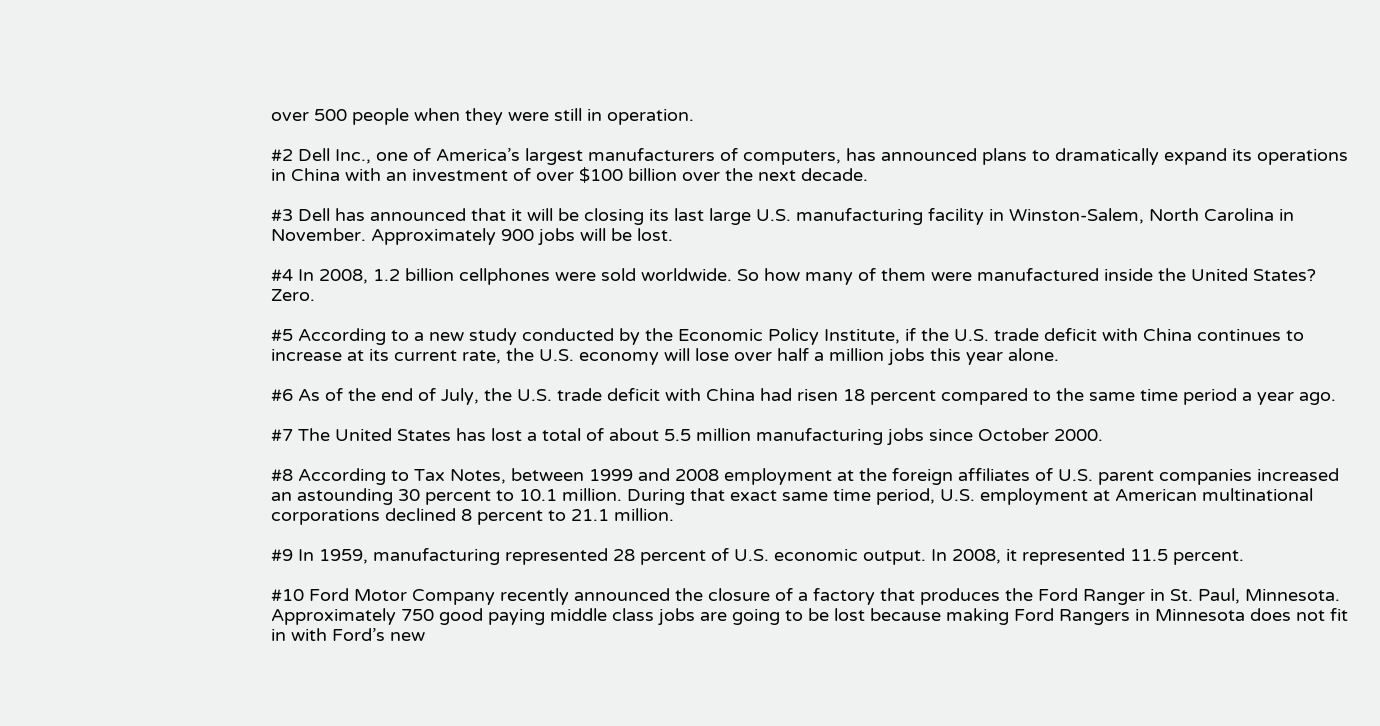over 500 people when they were still in operation.

#2 Dell Inc., one of America’s largest manufacturers of computers, has announced plans to dramatically expand its operations in China with an investment of over $100 billion over the next decade.

#3 Dell has announced that it will be closing its last large U.S. manufacturing facility in Winston-Salem, North Carolina in November. Approximately 900 jobs will be lost.

#4 In 2008, 1.2 billion cellphones were sold worldwide. So how many of them were manufactured inside the United States? Zero.

#5 According to a new study conducted by the Economic Policy Institute, if the U.S. trade deficit with China continues to increase at its current rate, the U.S. economy will lose over half a million jobs this year alone.

#6 As of the end of July, the U.S. trade deficit with China had risen 18 percent compared to the same time period a year ago.

#7 The United States has lost a total of about 5.5 million manufacturing jobs since October 2000.

#8 According to Tax Notes, between 1999 and 2008 employment at the foreign affiliates of U.S. parent companies increased an astounding 30 percent to 10.1 million. During that exact same time period, U.S. employment at American multinational corporations declined 8 percent to 21.1 million.

#9 In 1959, manufacturing represented 28 percent of U.S. economic output. In 2008, it represented 11.5 percent.

#10 Ford Motor Company recently announced the closure of a factory that produces the Ford Ranger in St. Paul, Minnesota. Approximately 750 good paying middle class jobs are going to be lost because making Ford Rangers in Minnesota does not fit in with Ford’s new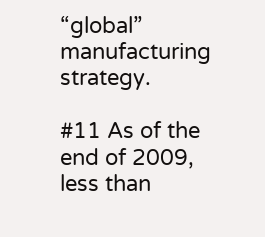“global” manufacturing strategy.

#11 As of the end of 2009, less than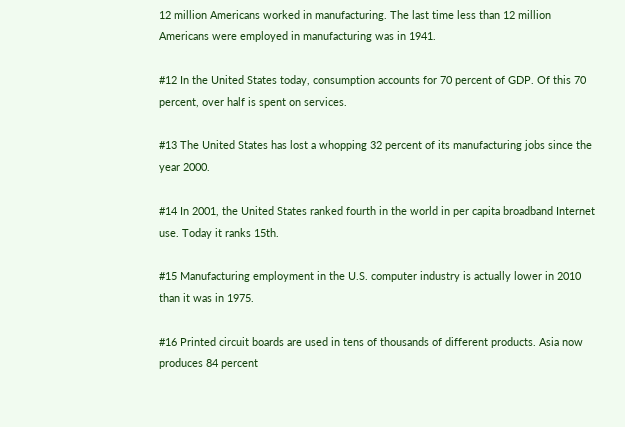12 million Americans worked in manufacturing. The last time less than 12 million Americans were employed in manufacturing was in 1941.

#12 In the United States today, consumption accounts for 70 percent of GDP. Of this 70 percent, over half is spent on services.

#13 The United States has lost a whopping 32 percent of its manufacturing jobs since the year 2000.

#14 In 2001, the United States ranked fourth in the world in per capita broadband Internet use. Today it ranks 15th.

#15 Manufacturing employment in the U.S. computer industry is actually lower in 2010 than it was in 1975.

#16 Printed circuit boards are used in tens of thousands of different products. Asia now produces 84 percent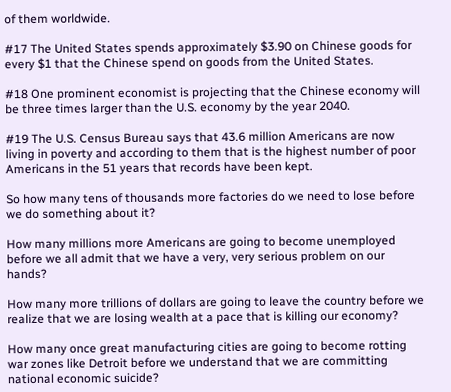of them worldwide.

#17 The United States spends approximately $3.90 on Chinese goods for every $1 that the Chinese spend on goods from the United States.

#18 One prominent economist is projecting that the Chinese economy will be three times larger than the U.S. economy by the year 2040.

#19 The U.S. Census Bureau says that 43.6 million Americans are now living in poverty and according to them that is the highest number of poor Americans in the 51 years that records have been kept.

So how many tens of thousands more factories do we need to lose before we do something about it?

How many millions more Americans are going to become unemployed before we all admit that we have a very, very serious problem on our hands?

How many more trillions of dollars are going to leave the country before we realize that we are losing wealth at a pace that is killing our economy?

How many once great manufacturing cities are going to become rotting war zones like Detroit before we understand that we are committing national economic suicide?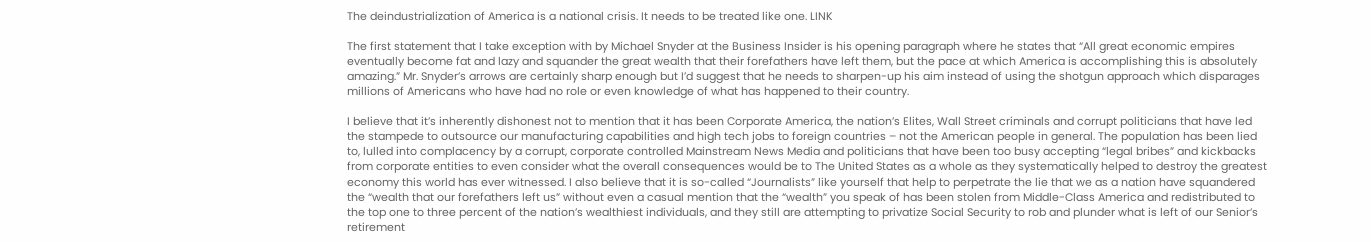The deindustrialization of America is a national crisis. It needs to be treated like one. LINK

The first statement that I take exception with by Michael Snyder at the Business Insider is his opening paragraph where he states that “All great economic empires eventually become fat and lazy and squander the great wealth that their forefathers have left them, but the pace at which America is accomplishing this is absolutely amazing.” Mr. Snyder’s arrows are certainly sharp enough but I’d suggest that he needs to sharpen-up his aim instead of using the shotgun approach which disparages millions of Americans who have had no role or even knowledge of what has happened to their country.

I believe that it’s inherently dishonest not to mention that it has been Corporate America, the nation’s Elites, Wall Street criminals and corrupt politicians that have led the stampede to outsource our manufacturing capabilities and high tech jobs to foreign countries – not the American people in general. The population has been lied to, lulled into complacency by a corrupt, corporate controlled Mainstream News Media and politicians that have been too busy accepting “legal bribes” and kickbacks from corporate entities to even consider what the overall consequences would be to The United States as a whole as they systematically helped to destroy the greatest economy this world has ever witnessed. I also believe that it is so-called “Journalists” like yourself that help to perpetrate the lie that we as a nation have squandered the “wealth that our forefathers left us” without even a casual mention that the “wealth” you speak of has been stolen from Middle-Class America and redistributed to the top one to three percent of the nation’s wealthiest individuals, and they still are attempting to privatize Social Security to rob and plunder what is left of our Senior’s retirement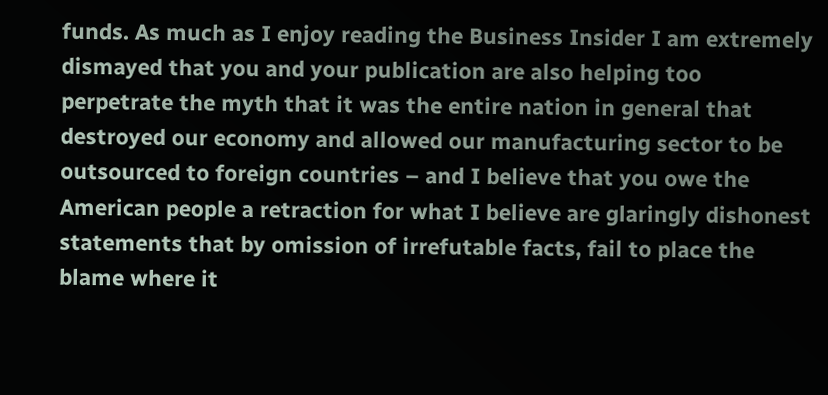funds. As much as I enjoy reading the Business Insider I am extremely dismayed that you and your publication are also helping too perpetrate the myth that it was the entire nation in general that destroyed our economy and allowed our manufacturing sector to be outsourced to foreign countries – and I believe that you owe the American people a retraction for what I believe are glaringly dishonest statements that by omission of irrefutable facts, fail to place the blame where it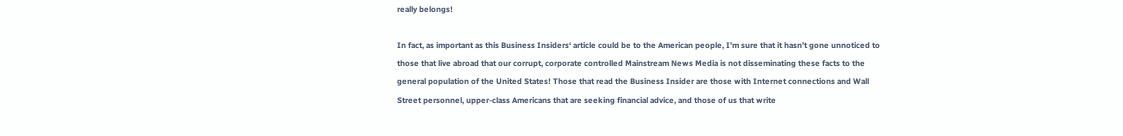really belongs!

In fact, as important as this Business Insiders‘ article could be to the American people, I’m sure that it hasn’t gone unnoticed to those that live abroad that our corrupt, corporate controlled Mainstream News Media is not disseminating these facts to the general population of the United States! Those that read the Business Insider are those with Internet connections and Wall Street personnel, upper-class Americans that are seeking financial advice, and those of us that write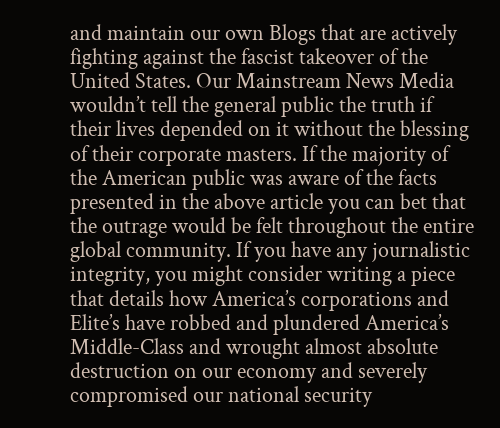and maintain our own Blogs that are actively fighting against the fascist takeover of the United States. Our Mainstream News Media wouldn’t tell the general public the truth if their lives depended on it without the blessing of their corporate masters. If the majority of the American public was aware of the facts presented in the above article you can bet that the outrage would be felt throughout the entire global community. If you have any journalistic integrity, you might consider writing a piece that details how America’s corporations and Elite’s have robbed and plundered America’s Middle-Class and wrought almost absolute destruction on our economy and severely compromised our national security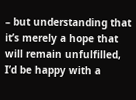– but understanding that it’s merely a hope that will remain unfulfilled, I’d be happy with a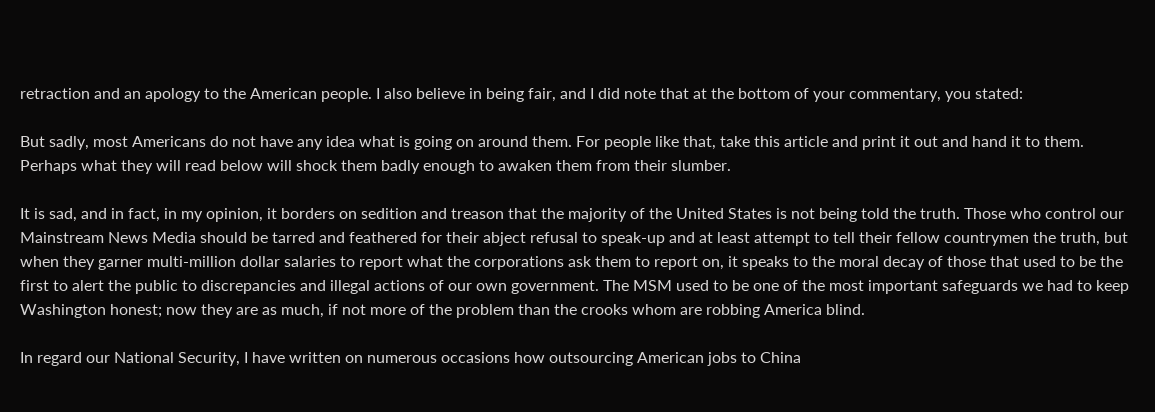retraction and an apology to the American people. I also believe in being fair, and I did note that at the bottom of your commentary, you stated:

But sadly, most Americans do not have any idea what is going on around them. For people like that, take this article and print it out and hand it to them. Perhaps what they will read below will shock them badly enough to awaken them from their slumber.

It is sad, and in fact, in my opinion, it borders on sedition and treason that the majority of the United States is not being told the truth. Those who control our Mainstream News Media should be tarred and feathered for their abject refusal to speak-up and at least attempt to tell their fellow countrymen the truth, but when they garner multi-million dollar salaries to report what the corporations ask them to report on, it speaks to the moral decay of those that used to be the first to alert the public to discrepancies and illegal actions of our own government. The MSM used to be one of the most important safeguards we had to keep Washington honest; now they are as much, if not more of the problem than the crooks whom are robbing America blind.

In regard our National Security, I have written on numerous occasions how outsourcing American jobs to China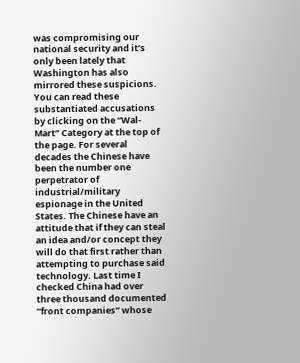was compromising our national security and it’s only been lately that Washington has also mirrored these suspicions. You can read these substantiated accusations by clicking on the “Wal-Mart” Category at the top of the page. For several decades the Chinese have been the number one perpetrator of industrial/military espionage in the United States. The Chinese have an attitude that if they can steal an idea and/or concept they will do that first rather than attempting to purchase said technology. Last time I checked China had over three thousand documented “front companies” whose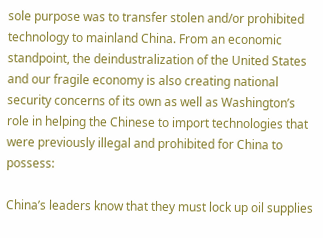sole purpose was to transfer stolen and/or prohibited technology to mainland China. From an economic standpoint, the deindustralization of the United States and our fragile economy is also creating national security concerns of its own as well as Washington’s role in helping the Chinese to import technologies that were previously illegal and prohibited for China to possess:

China’s leaders know that they must lock up oil supplies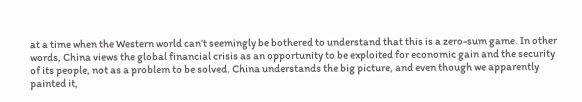at a time when the Western world can’t seemingly be bothered to understand that this is a zero-sum game. In other words, China views the global financial crisis as an opportunity to be exploited for economic gain and the security of its people, not as a problem to be solved. China understands the big picture, and even though we apparently painted it,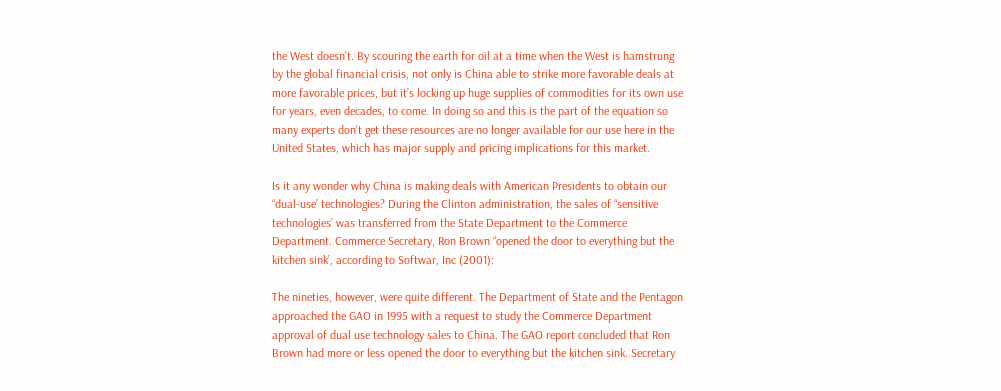the West doesn’t. By scouring the earth for oil at a time when the West is hamstrung by the global financial crisis, not only is China able to strike more favorable deals at more favorable prices, but it’s locking up huge supplies of commodities for its own use for years, even decades, to come. In doing so and this is the part of the equation so many experts don’t get these resources are no longer available for our use here in the United States, which has major supply and pricing implications for this market.

Is it any wonder why China is making deals with American Presidents to obtain our “dual-use’ technologies? During the Clinton administration, the sales of “sensitive technologies’ was transferred from the State Department to the Commerce Department. Commerce Secretary, Ron Brown “opened the door to everything but the kitchen sink’, according to Softwar, Inc (2001):

The nineties, however, were quite different. The Department of State and the Pentagon approached the GAO in 1995 with a request to study the Commerce Department approval of dual use technology sales to China. The GAO report concluded that Ron Brown had more or less opened the door to everything but the kitchen sink. Secretary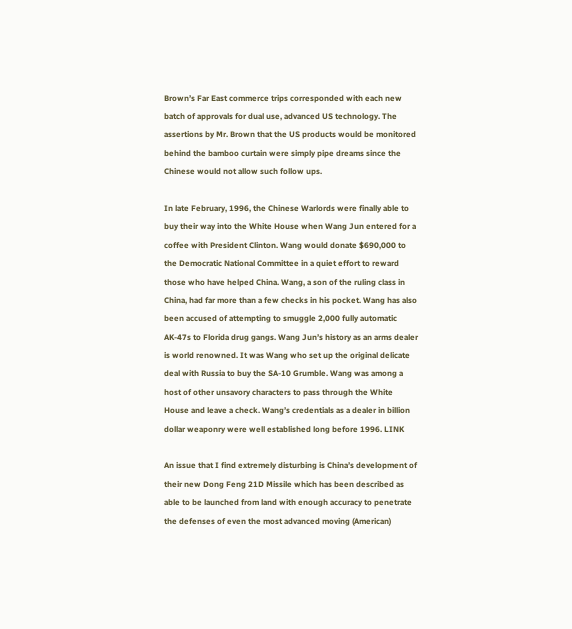Brown’s Far East commerce trips corresponded with each new batch of approvals for dual use, advanced US technology. The assertions by Mr. Brown that the US products would be monitored behind the bamboo curtain were simply pipe dreams since the Chinese would not allow such follow ups.

In late February, 1996, the Chinese Warlords were finally able to buy their way into the White House when Wang Jun entered for a coffee with President Clinton. Wang would donate $690,000 to the Democratic National Committee in a quiet effort to reward those who have helped China. Wang, a son of the ruling class in China, had far more than a few checks in his pocket. Wang has also been accused of attempting to smuggle 2,000 fully automatic AK-47s to Florida drug gangs. Wang Jun’s history as an arms dealer is world renowned. It was Wang who set up the original delicate deal with Russia to buy the SA-10 Grumble. Wang was among a host of other unsavory characters to pass through the White House and leave a check. Wang’s credentials as a dealer in billion dollar weaponry were well established long before 1996. LINK

An issue that I find extremely disturbing is China’s development of their new Dong Feng 21D Missile which has been described as able to be launched from land with enough accuracy to penetrate the defenses of even the most advanced moving (American)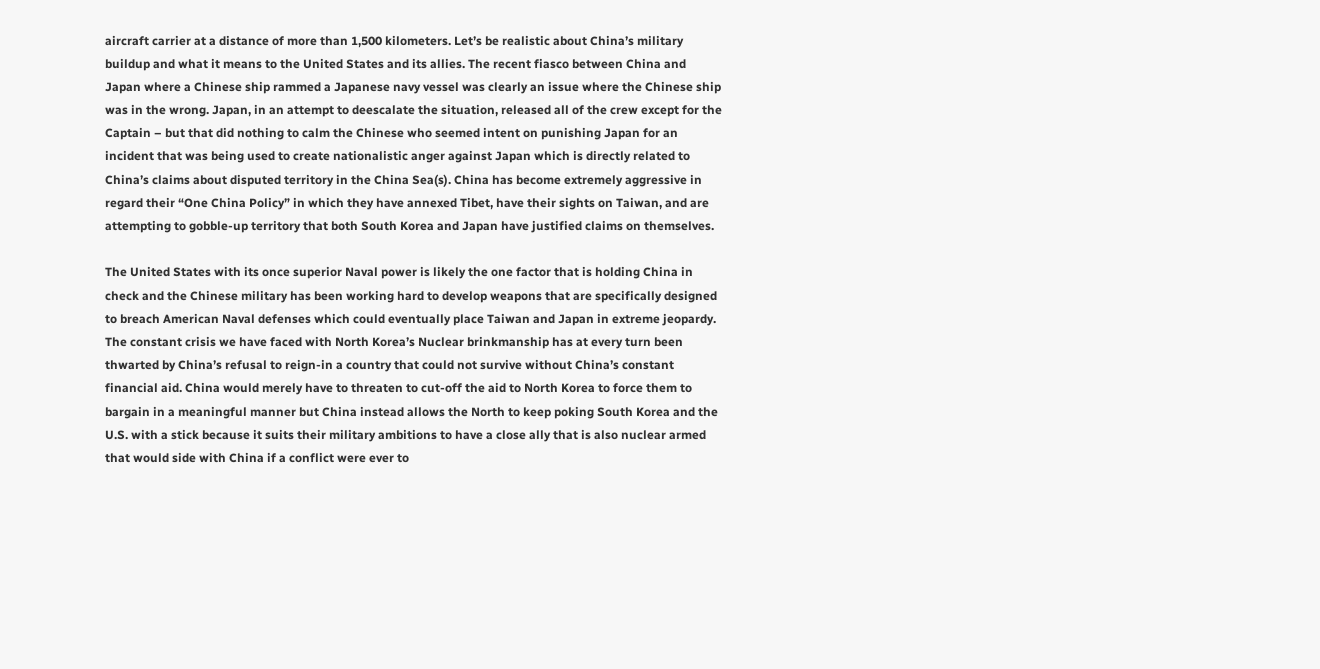aircraft carrier at a distance of more than 1,500 kilometers. Let’s be realistic about China’s military buildup and what it means to the United States and its allies. The recent fiasco between China and Japan where a Chinese ship rammed a Japanese navy vessel was clearly an issue where the Chinese ship was in the wrong. Japan, in an attempt to deescalate the situation, released all of the crew except for the Captain – but that did nothing to calm the Chinese who seemed intent on punishing Japan for an incident that was being used to create nationalistic anger against Japan which is directly related to China’s claims about disputed territory in the China Sea(s). China has become extremely aggressive in regard their “One China Policy” in which they have annexed Tibet, have their sights on Taiwan, and are attempting to gobble-up territory that both South Korea and Japan have justified claims on themselves.

The United States with its once superior Naval power is likely the one factor that is holding China in check and the Chinese military has been working hard to develop weapons that are specifically designed to breach American Naval defenses which could eventually place Taiwan and Japan in extreme jeopardy. The constant crisis we have faced with North Korea’s Nuclear brinkmanship has at every turn been thwarted by China’s refusal to reign-in a country that could not survive without China’s constant financial aid. China would merely have to threaten to cut-off the aid to North Korea to force them to bargain in a meaningful manner but China instead allows the North to keep poking South Korea and the U.S. with a stick because it suits their military ambitions to have a close ally that is also nuclear armed that would side with China if a conflict were ever to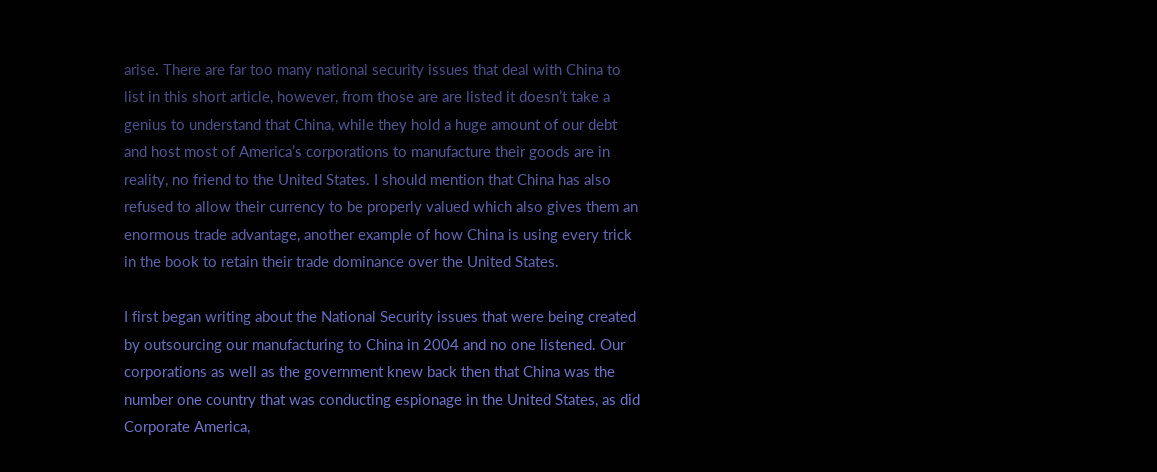arise. There are far too many national security issues that deal with China to list in this short article, however, from those are are listed it doesn’t take a genius to understand that China, while they hold a huge amount of our debt and host most of America’s corporations to manufacture their goods are in reality, no friend to the United States. I should mention that China has also refused to allow their currency to be properly valued which also gives them an enormous trade advantage, another example of how China is using every trick in the book to retain their trade dominance over the United States.

I first began writing about the National Security issues that were being created by outsourcing our manufacturing to China in 2004 and no one listened. Our corporations as well as the government knew back then that China was the number one country that was conducting espionage in the United States, as did Corporate America,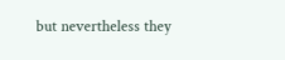but nevertheless they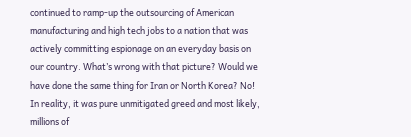continued to ramp-up the outsourcing of American manufacturing and high tech jobs to a nation that was actively committing espionage on an everyday basis on our country. What’s wrong with that picture? Would we have done the same thing for Iran or North Korea? No! In reality, it was pure unmitigated greed and most likely, millions of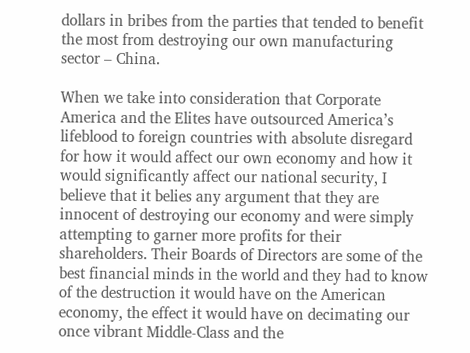dollars in bribes from the parties that tended to benefit the most from destroying our own manufacturing sector – China.

When we take into consideration that Corporate America and the Elites have outsourced America’s lifeblood to foreign countries with absolute disregard for how it would affect our own economy and how it would significantly affect our national security, I believe that it belies any argument that they are innocent of destroying our economy and were simply attempting to garner more profits for their shareholders. Their Boards of Directors are some of the best financial minds in the world and they had to know of the destruction it would have on the American economy, the effect it would have on decimating our once vibrant Middle-Class and the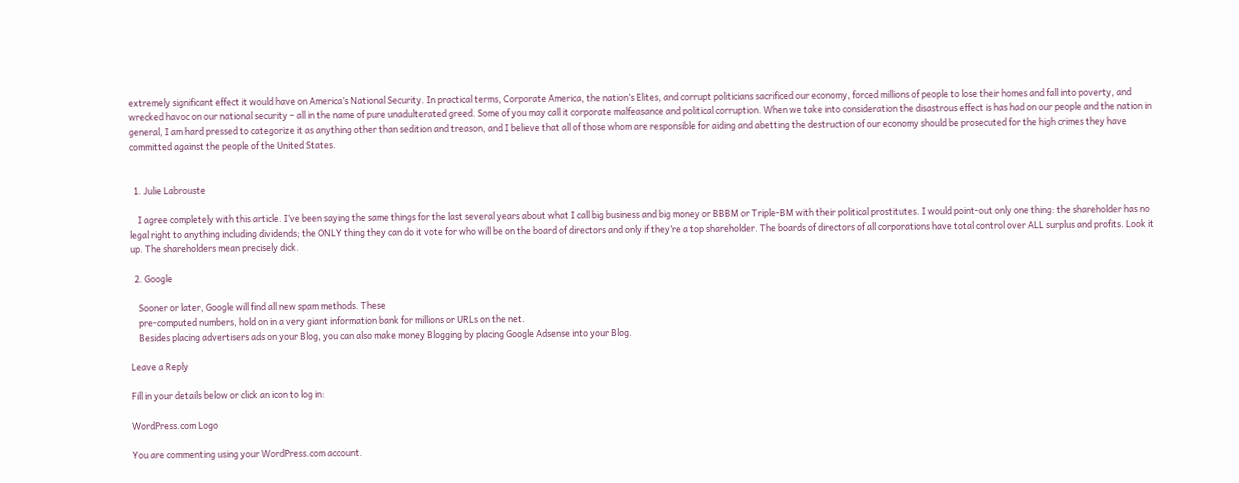extremely significant effect it would have on America’s National Security. In practical terms, Corporate America, the nation’s Elites, and corrupt politicians sacrificed our economy, forced millions of people to lose their homes and fall into poverty, and wrecked havoc on our national security – all in the name of pure unadulterated greed. Some of you may call it corporate malfeasance and political corruption. When we take into consideration the disastrous effect is has had on our people and the nation in general, I am hard pressed to categorize it as anything other than sedition and treason, and I believe that all of those whom are responsible for aiding and abetting the destruction of our economy should be prosecuted for the high crimes they have committed against the people of the United States.


  1. Julie Labrouste

    I agree completely with this article. I’ve been saying the same things for the last several years about what I call big business and big money or BBBM or Triple-BM with their political prostitutes. I would point-out only one thing: the shareholder has no legal right to anything including dividends; the ONLY thing they can do it vote for who will be on the board of directors and only if they’re a top shareholder. The boards of directors of all corporations have total control over ALL surplus and profits. Look it up. The shareholders mean precisely dick.

  2. Google

    Sooner or later, Google will find all new spam methods. These
    pre-computed numbers, hold on in a very giant information bank for millions or URLs on the net.
    Besides placing advertisers ads on your Blog, you can also make money Blogging by placing Google Adsense into your Blog.

Leave a Reply

Fill in your details below or click an icon to log in:

WordPress.com Logo

You are commenting using your WordPress.com account.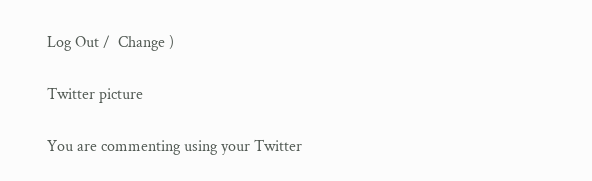Log Out /  Change )

Twitter picture

You are commenting using your Twitter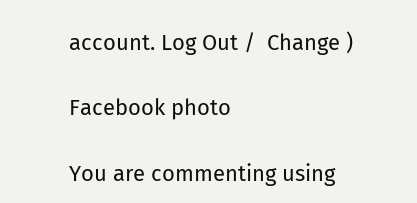account. Log Out /  Change )

Facebook photo

You are commenting using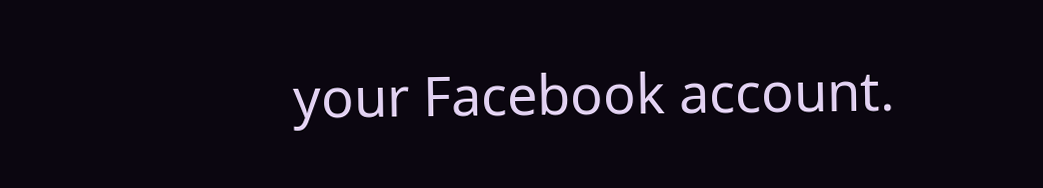your Facebook account.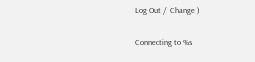Log Out /  Change )

Connecting to %s